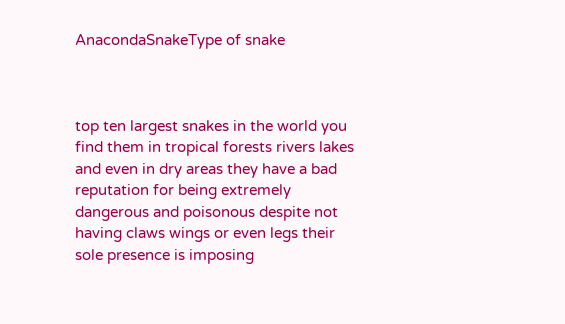AnacondaSnakeType of snake



top ten largest snakes in the world you find them in tropical forests rivers lakes and even in dry areas they have a bad reputation for being extremely dangerous and poisonous despite not having claws wings or even legs their sole presence is imposing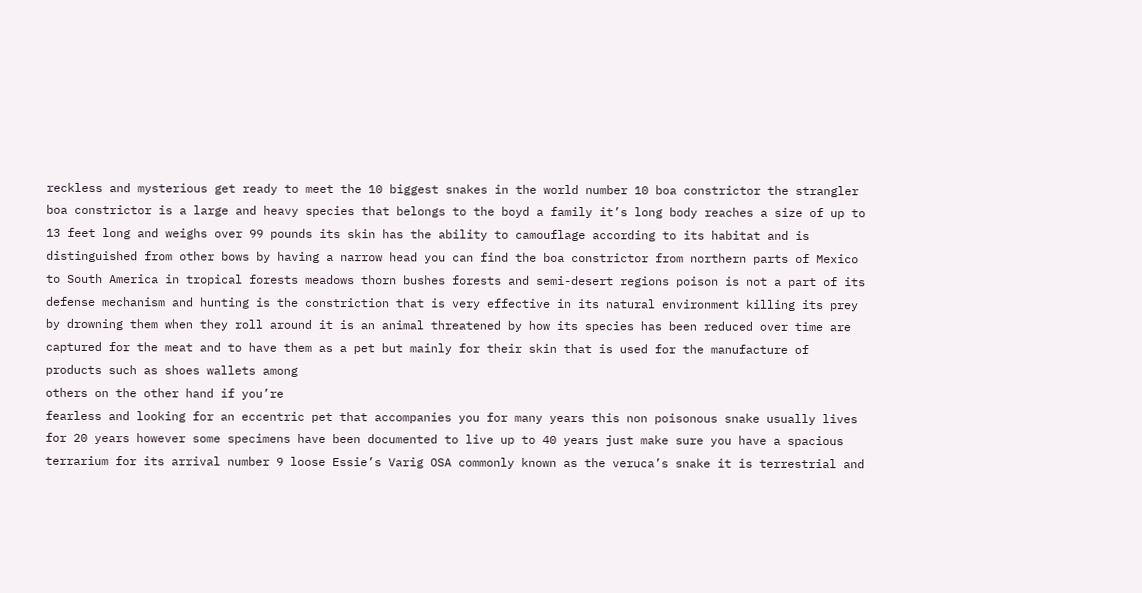reckless and mysterious get ready to meet the 10 biggest snakes in the world number 10 boa constrictor the strangler boa constrictor is a large and heavy species that belongs to the boyd a family it’s long body reaches a size of up to 13 feet long and weighs over 99 pounds its skin has the ability to camouflage according to its habitat and is distinguished from other bows by having a narrow head you can find the boa constrictor from northern parts of Mexico to South America in tropical forests meadows thorn bushes forests and semi-desert regions poison is not a part of its defense mechanism and hunting is the constriction that is very effective in its natural environment killing its prey by drowning them when they roll around it is an animal threatened by how its species has been reduced over time are captured for the meat and to have them as a pet but mainly for their skin that is used for the manufacture of products such as shoes wallets among
others on the other hand if you’re
fearless and looking for an eccentric pet that accompanies you for many years this non poisonous snake usually lives for 20 years however some specimens have been documented to live up to 40 years just make sure you have a spacious terrarium for its arrival number 9 loose Essie’s Varig OSA commonly known as the veruca’s snake it is terrestrial and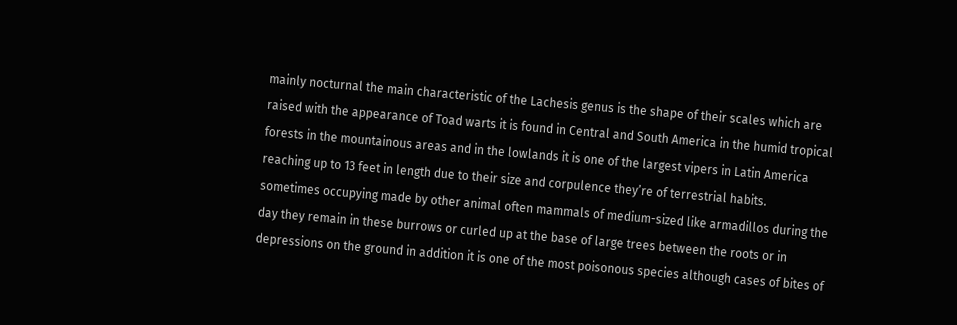mainly nocturnal the main characteristic of the Lachesis genus is the shape of their scales which are raised with the appearance of Toad warts it is found in Central and South America in the humid tropical forests in the mountainous areas and in the lowlands it is one of the largest vipers in Latin America reaching up to 13 feet in length due to their size and corpulence they’re of terrestrial habits.
sometimes occupying made by other animal often mammals of medium-sized like armadillos during the day they remain in these burrows or curled up at the base of large trees between the roots or in depressions on the ground in addition it is one of the most poisonous species although cases of bites of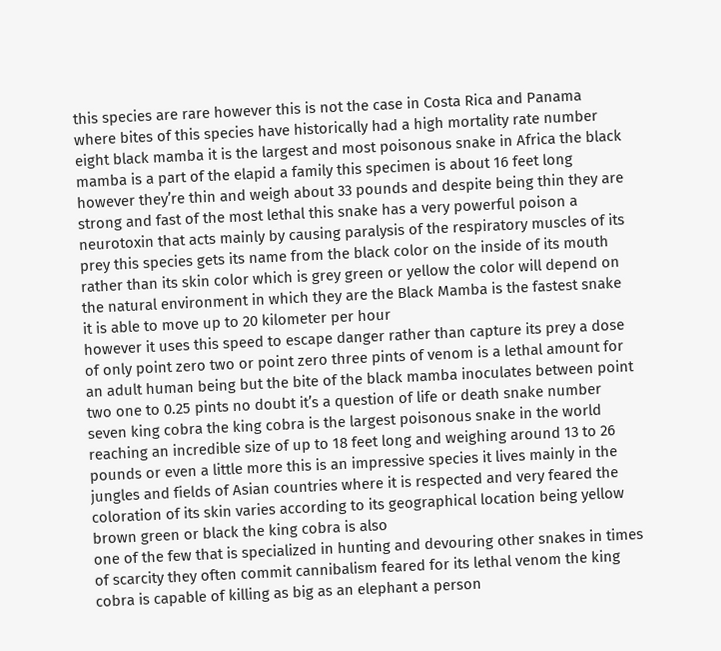this species are rare however this is not the case in Costa Rica and Panama where bites of this species have historically had a high mortality rate number eight black mamba it is the largest and most poisonous snake in Africa the black mamba is a part of the elapid a family this specimen is about 16 feet long however they’re thin and weigh about 33 pounds and despite being thin they are strong and fast of the most lethal this snake has a very powerful poison a neurotoxin that acts mainly by causing paralysis of the respiratory muscles of its prey this species gets its name from the black color on the inside of its mouth rather than its skin color which is grey green or yellow the color will depend on the natural environment in which they are the Black Mamba is the fastest snake it is able to move up to 20 kilometer per hour
however it uses this speed to escape danger rather than capture its prey a dose of only point zero two or point zero three pints of venom is a lethal amount for an adult human being but the bite of the black mamba inoculates between point two one to 0.25 pints no doubt it’s a question of life or death snake number seven king cobra the king cobra is the largest poisonous snake in the world reaching an incredible size of up to 18 feet long and weighing around 13 to 26 pounds or even a little more this is an impressive species it lives mainly in the jungles and fields of Asian countries where it is respected and very feared the coloration of its skin varies according to its geographical location being yellow brown green or black the king cobra is also
one of the few that is specialized in hunting and devouring other snakes in times of scarcity they often commit cannibalism feared for its lethal venom the king cobra is capable of killing as big as an elephant a person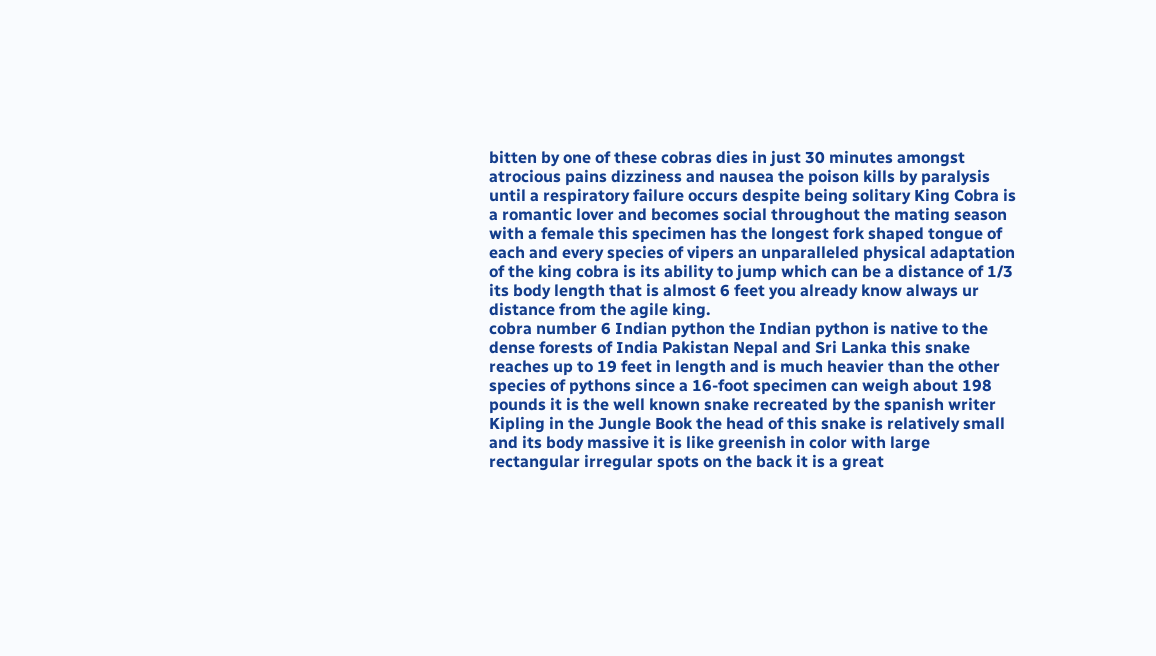bitten by one of these cobras dies in just 30 minutes amongst atrocious pains dizziness and nausea the poison kills by paralysis until a respiratory failure occurs despite being solitary King Cobra is a romantic lover and becomes social throughout the mating season with a female this specimen has the longest fork shaped tongue of each and every species of vipers an unparalleled physical adaptation of the king cobra is its ability to jump which can be a distance of 1/3 its body length that is almost 6 feet you already know always ur distance from the agile king.
cobra number 6 Indian python the Indian python is native to the dense forests of India Pakistan Nepal and Sri Lanka this snake reaches up to 19 feet in length and is much heavier than the other species of pythons since a 16-foot specimen can weigh about 198 pounds it is the well known snake recreated by the spanish writer Kipling in the Jungle Book the head of this snake is relatively small and its body massive it is like greenish in color with large rectangular irregular spots on the back it is a great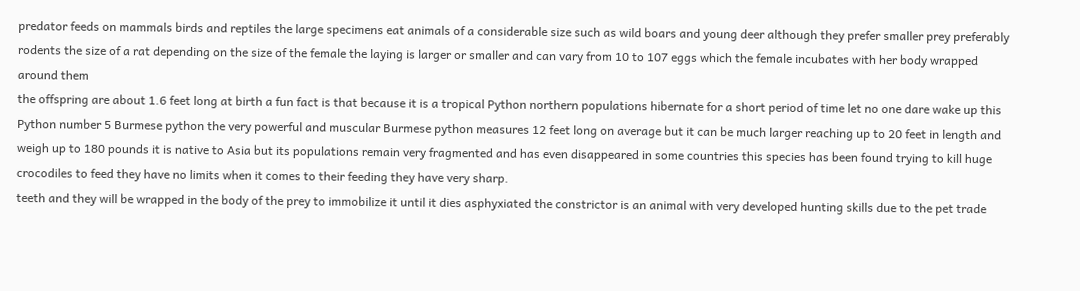predator feeds on mammals birds and reptiles the large specimens eat animals of a considerable size such as wild boars and young deer although they prefer smaller prey preferably rodents the size of a rat depending on the size of the female the laying is larger or smaller and can vary from 10 to 107 eggs which the female incubates with her body wrapped around them
the offspring are about 1.6 feet long at birth a fun fact is that because it is a tropical Python northern populations hibernate for a short period of time let no one dare wake up this Python number 5 Burmese python the very powerful and muscular Burmese python measures 12 feet long on average but it can be much larger reaching up to 20 feet in length and weigh up to 180 pounds it is native to Asia but its populations remain very fragmented and has even disappeared in some countries this species has been found trying to kill huge crocodiles to feed they have no limits when it comes to their feeding they have very sharp.
teeth and they will be wrapped in the body of the prey to immobilize it until it dies asphyxiated the constrictor is an animal with very developed hunting skills due to the pet trade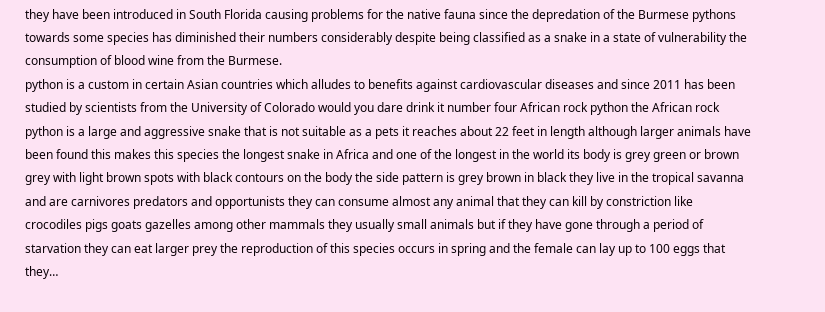they have been introduced in South Florida causing problems for the native fauna since the depredation of the Burmese pythons towards some species has diminished their numbers considerably despite being classified as a snake in a state of vulnerability the consumption of blood wine from the Burmese.
python is a custom in certain Asian countries which alludes to benefits against cardiovascular diseases and since 2011 has been studied by scientists from the University of Colorado would you dare drink it number four African rock python the African rock python is a large and aggressive snake that is not suitable as a pets it reaches about 22 feet in length although larger animals have been found this makes this species the longest snake in Africa and one of the longest in the world its body is grey green or brown grey with light brown spots with black contours on the body the side pattern is grey brown in black they live in the tropical savanna and are carnivores predators and opportunists they can consume almost any animal that they can kill by constriction like crocodiles pigs goats gazelles among other mammals they usually small animals but if they have gone through a period of starvation they can eat larger prey the reproduction of this species occurs in spring and the female can lay up to 100 eggs that they…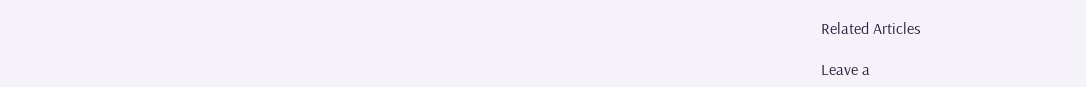Related Articles

Leave a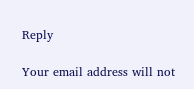Reply

Your email address will not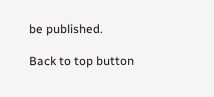be published.

Back to top button